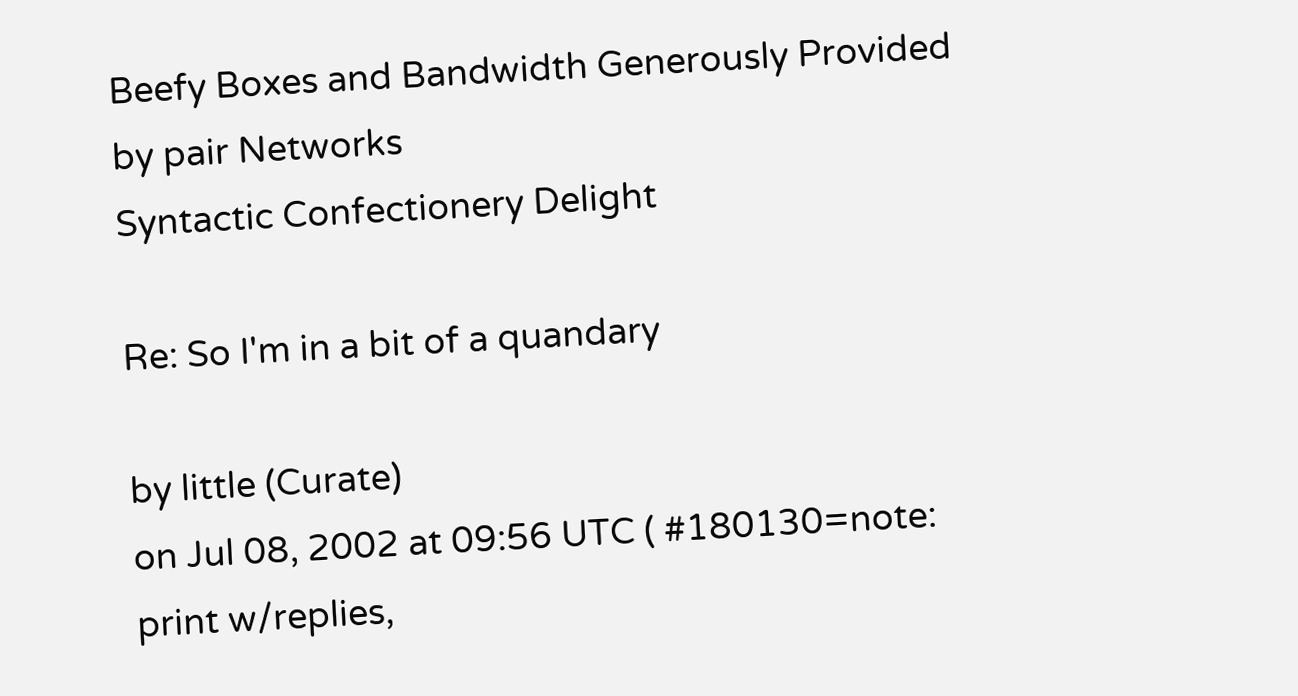Beefy Boxes and Bandwidth Generously Provided by pair Networks
Syntactic Confectionery Delight

Re: So I'm in a bit of a quandary

by little (Curate)
on Jul 08, 2002 at 09:56 UTC ( #180130=note: print w/replies,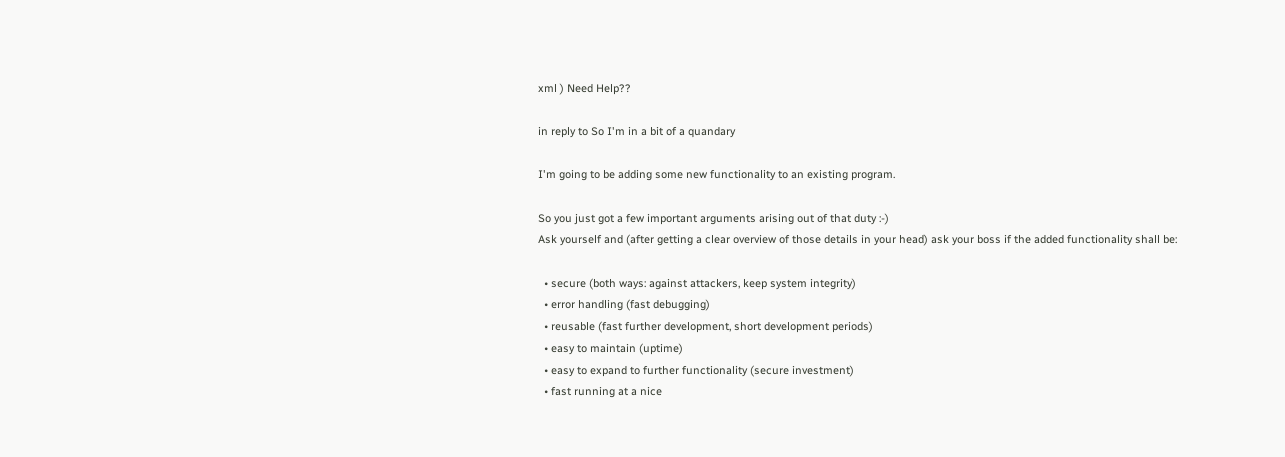xml ) Need Help??

in reply to So I'm in a bit of a quandary

I'm going to be adding some new functionality to an existing program.

So you just got a few important arguments arising out of that duty :-)
Ask yourself and (after getting a clear overview of those details in your head) ask your boss if the added functionality shall be:

  • secure (both ways: against attackers, keep system integrity)
  • error handling (fast debugging)
  • reusable (fast further development, short development periods)
  • easy to maintain (uptime)
  • easy to expand to further functionality (secure investment)
  • fast running at a nice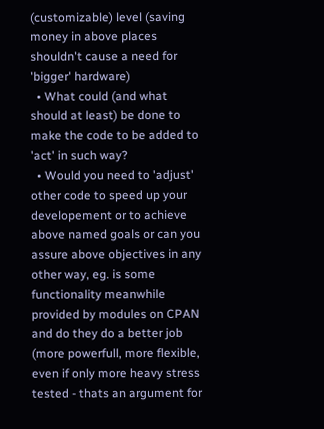(customizable) level (saving money in above places shouldn't cause a need for 'bigger' hardware)
  • What could (and what should at least) be done to make the code to be added to 'act' in such way?
  • Would you need to 'adjust' other code to speed up your developement or to achieve above named goals or can you assure above objectives in any other way, eg. is some functionality meanwhile provided by modules on CPAN and do they do a better job (more powerfull, more flexible, even if only more heavy stress tested - thats an argument for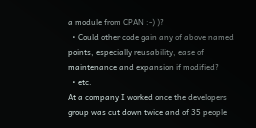a module from CPAN :-) )?
  • Could other code gain any of above named points, especially reusability, ease of maintenance and expansion if modified?
  • etc.
At a company I worked once the developers group was cut down twice and of 35 people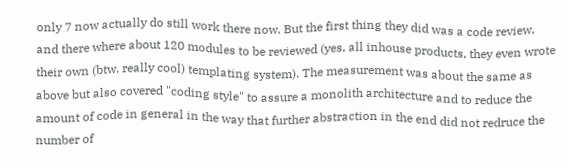only 7 now actually do still work there now. But the first thing they did was a code review, and there where about 120 modules to be reviewed (yes, all inhouse products, they even wrote their own (btw. really cool) templating system). The measurement was about the same as above but also covered "coding style" to assure a monolith architecture and to reduce the amount of code in general in the way that further abstraction in the end did not redruce the number of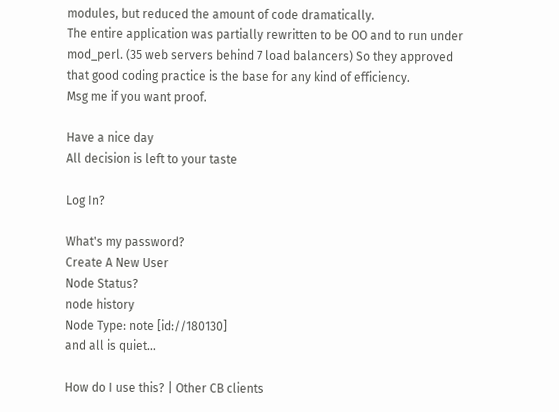modules, but reduced the amount of code dramatically.
The entire application was partially rewritten to be OO and to run under mod_perl. (35 web servers behind 7 load balancers) So they approved that good coding practice is the base for any kind of efficiency.
Msg me if you want proof.

Have a nice day
All decision is left to your taste

Log In?

What's my password?
Create A New User
Node Status?
node history
Node Type: note [id://180130]
and all is quiet...

How do I use this? | Other CB clients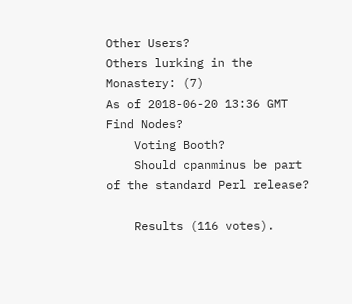Other Users?
Others lurking in the Monastery: (7)
As of 2018-06-20 13:36 GMT
Find Nodes?
    Voting Booth?
    Should cpanminus be part of the standard Perl release?

    Results (116 votes).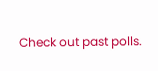Check out past polls.